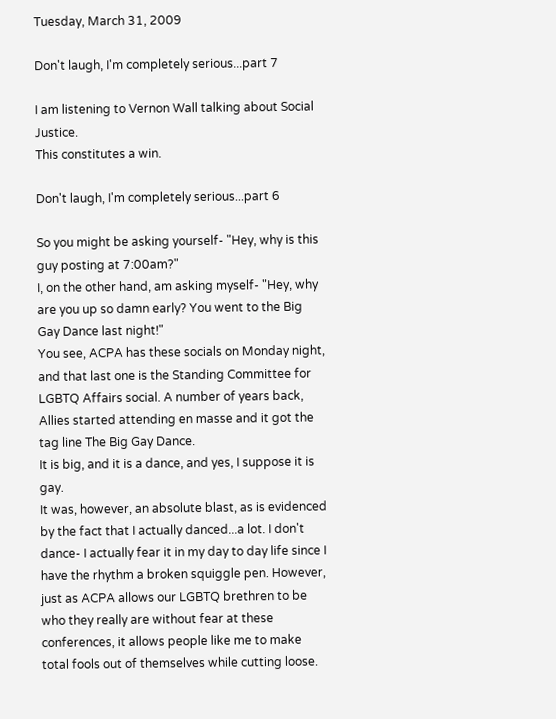Tuesday, March 31, 2009

Don't laugh, I'm completely serious...part 7

I am listening to Vernon Wall talking about Social Justice.
This constitutes a win.

Don't laugh, I'm completely serious...part 6

So you might be asking yourself- "Hey, why is this guy posting at 7:00am?"
I, on the other hand, am asking myself- "Hey, why are you up so damn early? You went to the Big Gay Dance last night!"
You see, ACPA has these socials on Monday night, and that last one is the Standing Committee for LGBTQ Affairs social. A number of years back, Allies started attending en masse and it got the tag line The Big Gay Dance.
It is big, and it is a dance, and yes, I suppose it is gay.
It was, however, an absolute blast, as is evidenced by the fact that I actually danced...a lot. I don't dance- I actually fear it in my day to day life since I have the rhythm a broken squiggle pen. However, just as ACPA allows our LGBTQ brethren to be who they really are without fear at these conferences, it allows people like me to make total fools out of themselves while cutting loose.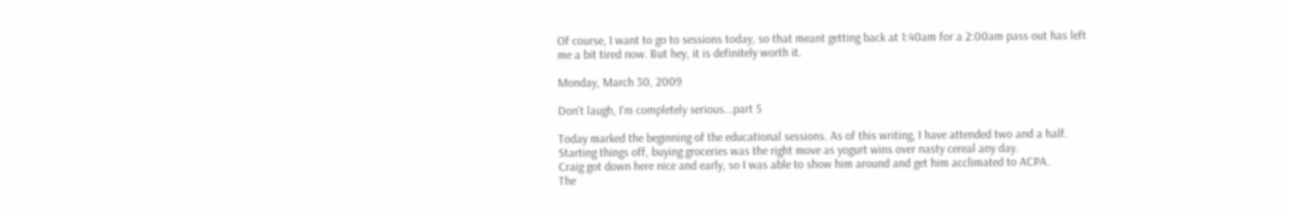Of course, I want to go to sessions today, so that meant getting back at 1:40am for a 2:00am pass out has left me a bit tired now. But hey, it is definitely worth it.

Monday, March 30, 2009

Don't laugh, I'm completely serious...part 5

Today marked the beginning of the educational sessions. As of this writing, I have attended two and a half.
Starting things off, buying groceries was the right move as yogurt wins over nasty cereal any day.
Craig got down here nice and early, so I was able to show him around and get him acclimated to ACPA.
The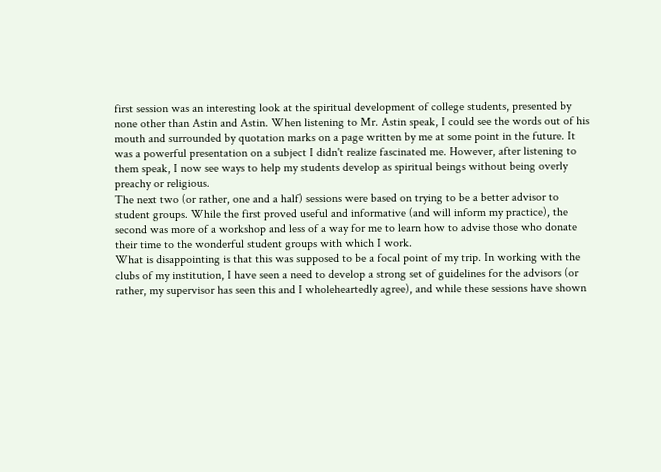first session was an interesting look at the spiritual development of college students, presented by none other than Astin and Astin. When listening to Mr. Astin speak, I could see the words out of his mouth and surrounded by quotation marks on a page written by me at some point in the future. It was a powerful presentation on a subject I didn't realize fascinated me. However, after listening to them speak, I now see ways to help my students develop as spiritual beings without being overly preachy or religious.
The next two (or rather, one and a half) sessions were based on trying to be a better advisor to student groups. While the first proved useful and informative (and will inform my practice), the second was more of a workshop and less of a way for me to learn how to advise those who donate their time to the wonderful student groups with which I work.
What is disappointing is that this was supposed to be a focal point of my trip. In working with the clubs of my institution, I have seen a need to develop a strong set of guidelines for the advisors (or rather, my supervisor has seen this and I wholeheartedly agree), and while these sessions have shown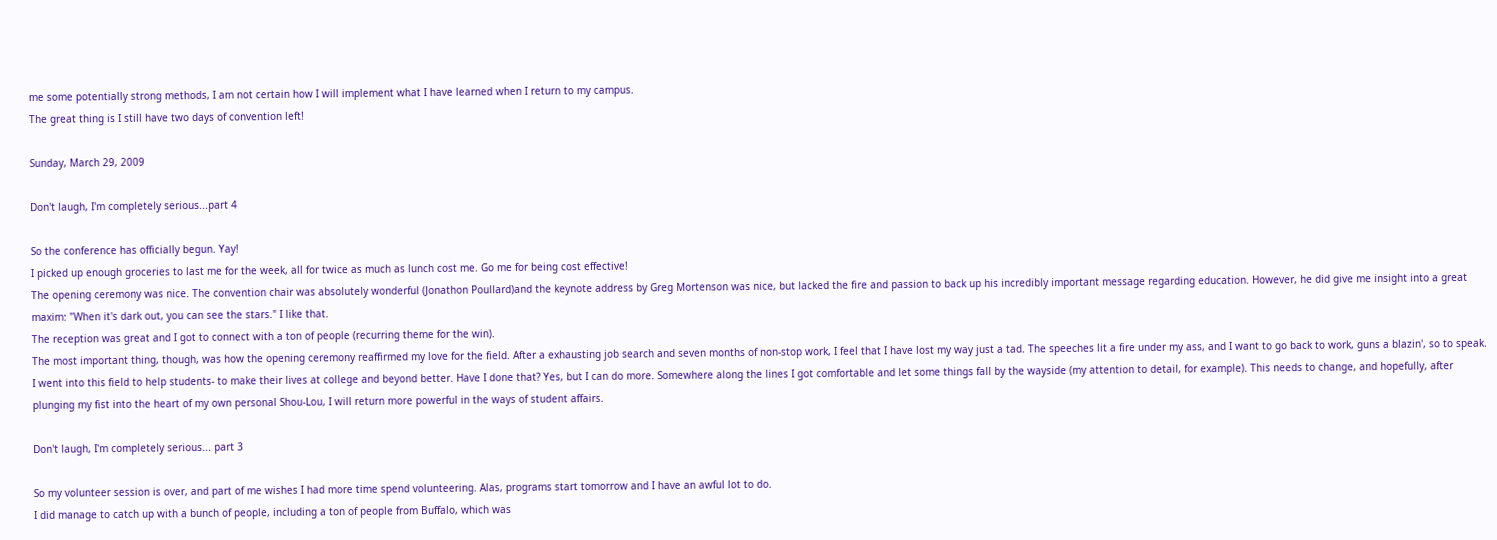me some potentially strong methods, I am not certain how I will implement what I have learned when I return to my campus.
The great thing is I still have two days of convention left!

Sunday, March 29, 2009

Don't laugh, I'm completely serious...part 4

So the conference has officially begun. Yay!
I picked up enough groceries to last me for the week, all for twice as much as lunch cost me. Go me for being cost effective!
The opening ceremony was nice. The convention chair was absolutely wonderful (Jonathon Poullard)and the keynote address by Greg Mortenson was nice, but lacked the fire and passion to back up his incredibly important message regarding education. However, he did give me insight into a great maxim: "When it's dark out, you can see the stars." I like that.
The reception was great and I got to connect with a ton of people (recurring theme for the win).
The most important thing, though, was how the opening ceremony reaffirmed my love for the field. After a exhausting job search and seven months of non-stop work, I feel that I have lost my way just a tad. The speeches lit a fire under my ass, and I want to go back to work, guns a blazin', so to speak. I went into this field to help students- to make their lives at college and beyond better. Have I done that? Yes, but I can do more. Somewhere along the lines I got comfortable and let some things fall by the wayside (my attention to detail, for example). This needs to change, and hopefully, after plunging my fist into the heart of my own personal Shou-Lou, I will return more powerful in the ways of student affairs.

Don't laugh, I'm completely serious... part 3

So my volunteer session is over, and part of me wishes I had more time spend volunteering. Alas, programs start tomorrow and I have an awful lot to do.
I did manage to catch up with a bunch of people, including a ton of people from Buffalo, which was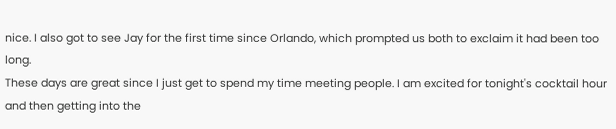nice. I also got to see Jay for the first time since Orlando, which prompted us both to exclaim it had been too long.
These days are great since I just get to spend my time meeting people. I am excited for tonight's cocktail hour and then getting into the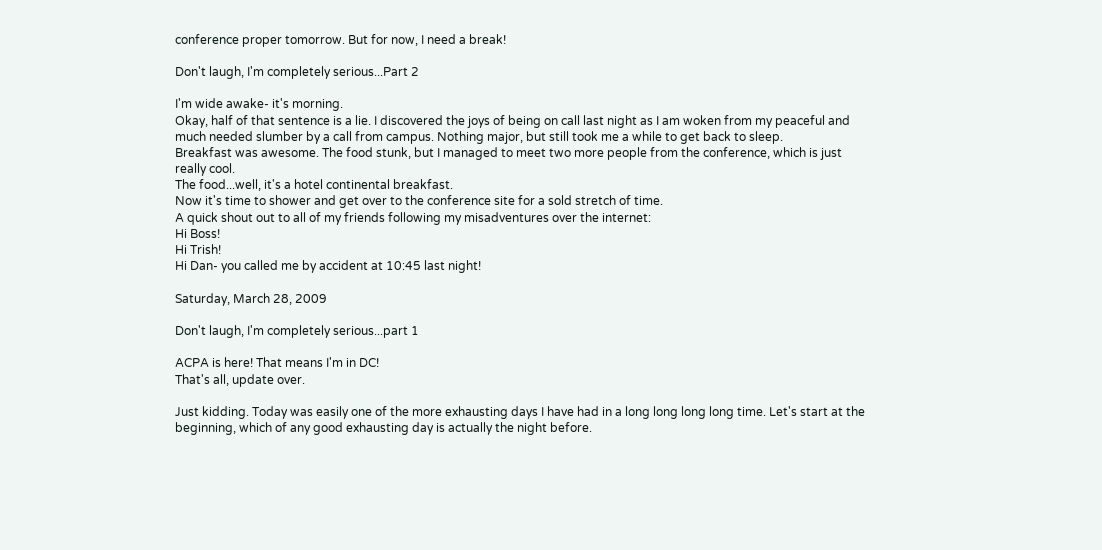conference proper tomorrow. But for now, I need a break!

Don't laugh, I'm completely serious...Part 2

I'm wide awake- it's morning.
Okay, half of that sentence is a lie. I discovered the joys of being on call last night as I am woken from my peaceful and much needed slumber by a call from campus. Nothing major, but still took me a while to get back to sleep.
Breakfast was awesome. The food stunk, but I managed to meet two more people from the conference, which is just really cool.
The food...well, it's a hotel continental breakfast.
Now it's time to shower and get over to the conference site for a sold stretch of time.
A quick shout out to all of my friends following my misadventures over the internet:
Hi Boss!
Hi Trish!
Hi Dan- you called me by accident at 10:45 last night!

Saturday, March 28, 2009

Don't laugh, I'm completely serious...part 1

ACPA is here! That means I'm in DC!
That's all, update over.

Just kidding. Today was easily one of the more exhausting days I have had in a long long long long time. Let's start at the beginning, which of any good exhausting day is actually the night before.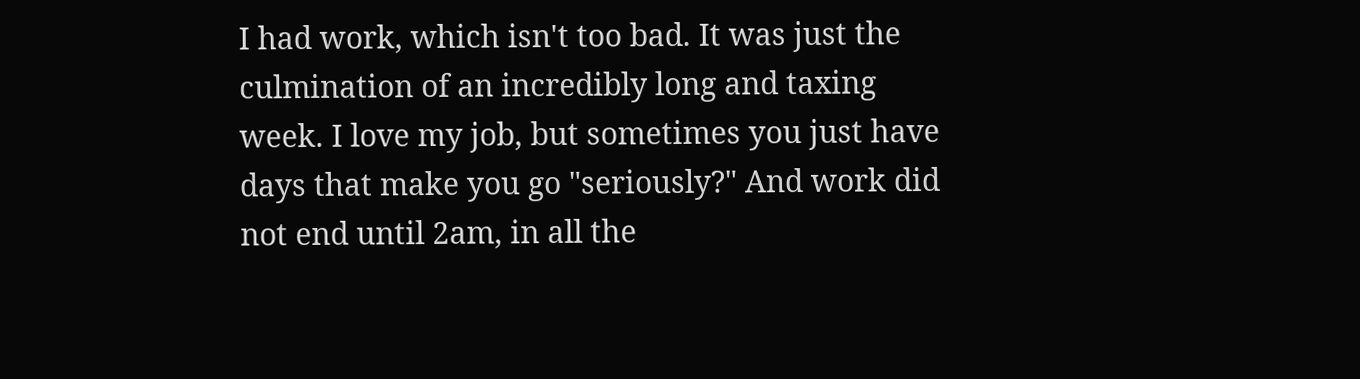I had work, which isn't too bad. It was just the culmination of an incredibly long and taxing week. I love my job, but sometimes you just have days that make you go "seriously?" And work did not end until 2am, in all the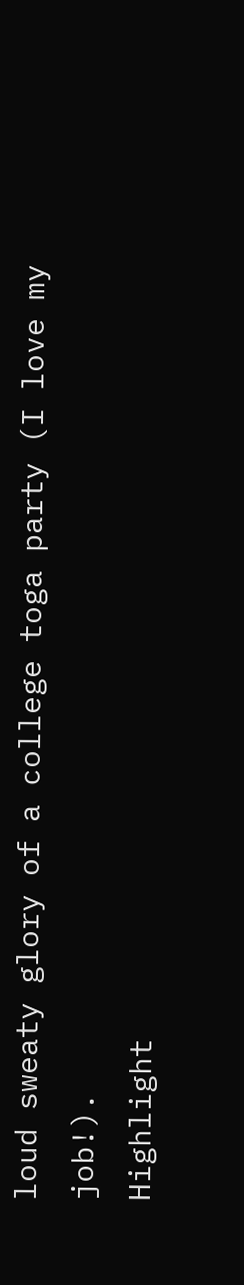loud sweaty glory of a college toga party (I love my job!).
Highlight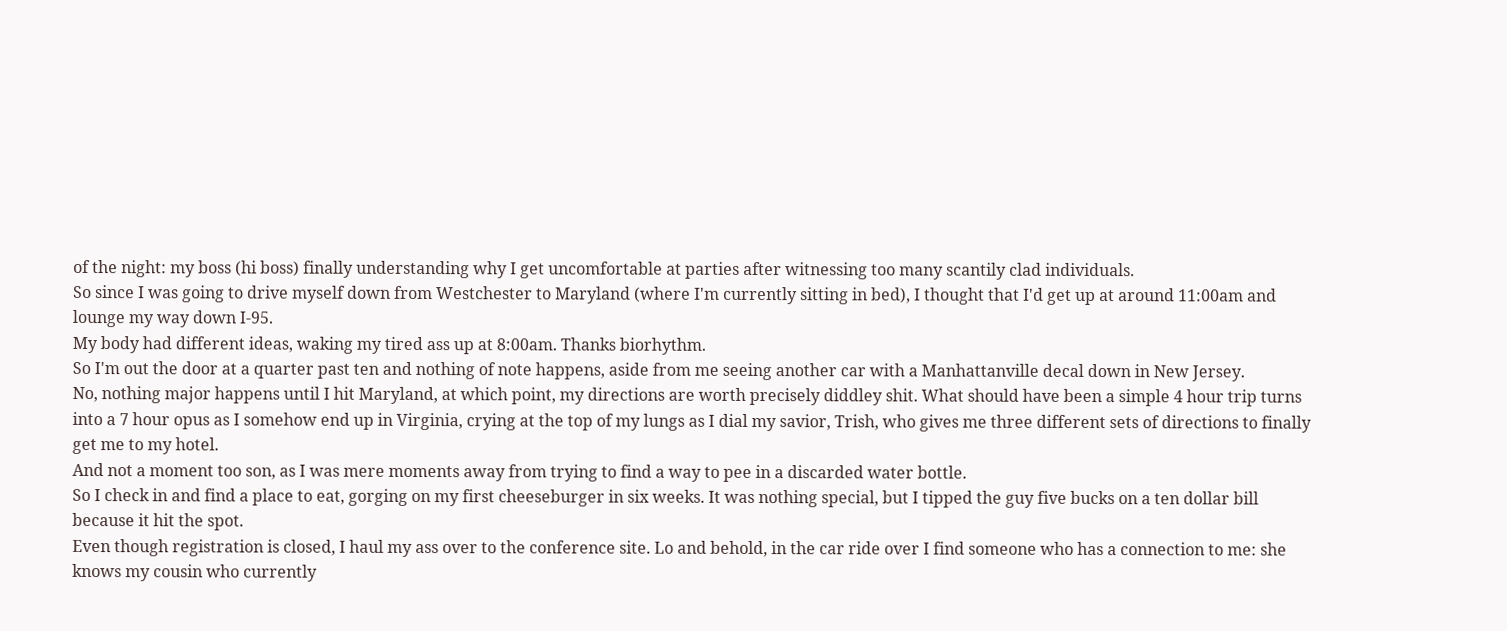of the night: my boss (hi boss) finally understanding why I get uncomfortable at parties after witnessing too many scantily clad individuals.
So since I was going to drive myself down from Westchester to Maryland (where I'm currently sitting in bed), I thought that I'd get up at around 11:00am and lounge my way down I-95.
My body had different ideas, waking my tired ass up at 8:00am. Thanks biorhythm.
So I'm out the door at a quarter past ten and nothing of note happens, aside from me seeing another car with a Manhattanville decal down in New Jersey.
No, nothing major happens until I hit Maryland, at which point, my directions are worth precisely diddley shit. What should have been a simple 4 hour trip turns into a 7 hour opus as I somehow end up in Virginia, crying at the top of my lungs as I dial my savior, Trish, who gives me three different sets of directions to finally get me to my hotel.
And not a moment too son, as I was mere moments away from trying to find a way to pee in a discarded water bottle.
So I check in and find a place to eat, gorging on my first cheeseburger in six weeks. It was nothing special, but I tipped the guy five bucks on a ten dollar bill because it hit the spot.
Even though registration is closed, I haul my ass over to the conference site. Lo and behold, in the car ride over I find someone who has a connection to me: she knows my cousin who currently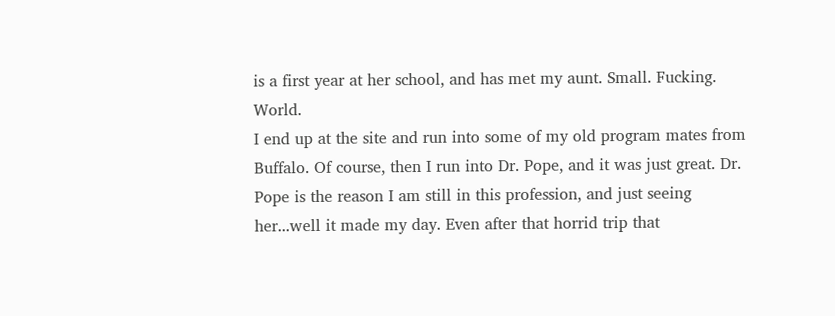is a first year at her school, and has met my aunt. Small. Fucking. World.
I end up at the site and run into some of my old program mates from Buffalo. Of course, then I run into Dr. Pope, and it was just great. Dr. Pope is the reason I am still in this profession, and just seeing her...well it made my day. Even after that horrid trip that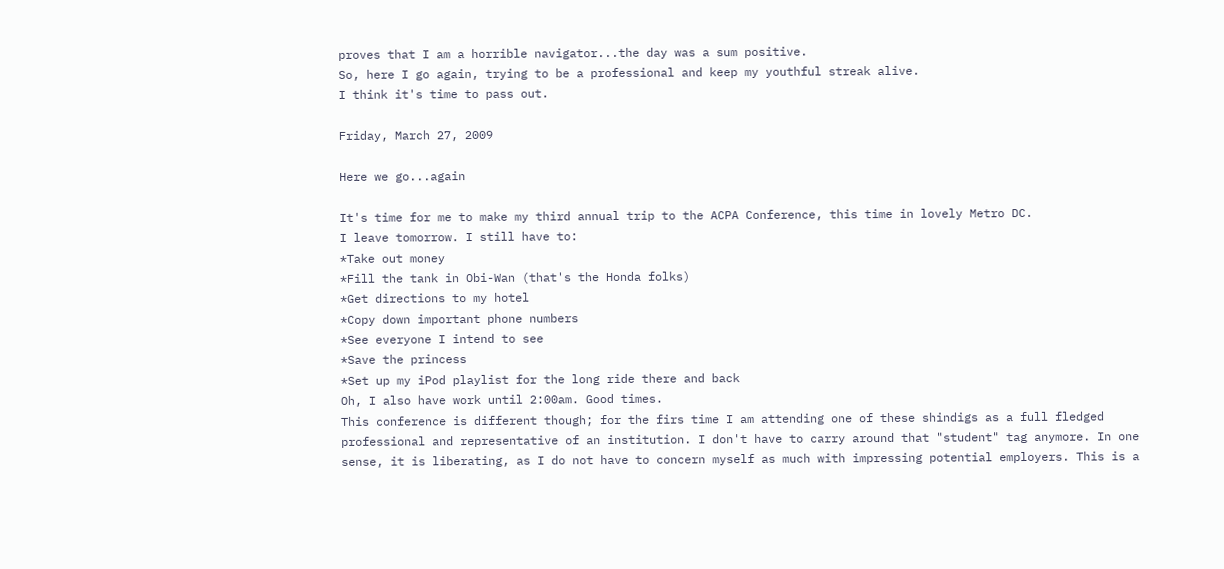proves that I am a horrible navigator...the day was a sum positive.
So, here I go again, trying to be a professional and keep my youthful streak alive.
I think it's time to pass out.

Friday, March 27, 2009

Here we go...again

It's time for me to make my third annual trip to the ACPA Conference, this time in lovely Metro DC.
I leave tomorrow. I still have to:
*Take out money
*Fill the tank in Obi-Wan (that's the Honda folks)
*Get directions to my hotel
*Copy down important phone numbers
*See everyone I intend to see
*Save the princess
*Set up my iPod playlist for the long ride there and back
Oh, I also have work until 2:00am. Good times.
This conference is different though; for the firs time I am attending one of these shindigs as a full fledged professional and representative of an institution. I don't have to carry around that "student" tag anymore. In one sense, it is liberating, as I do not have to concern myself as much with impressing potential employers. This is a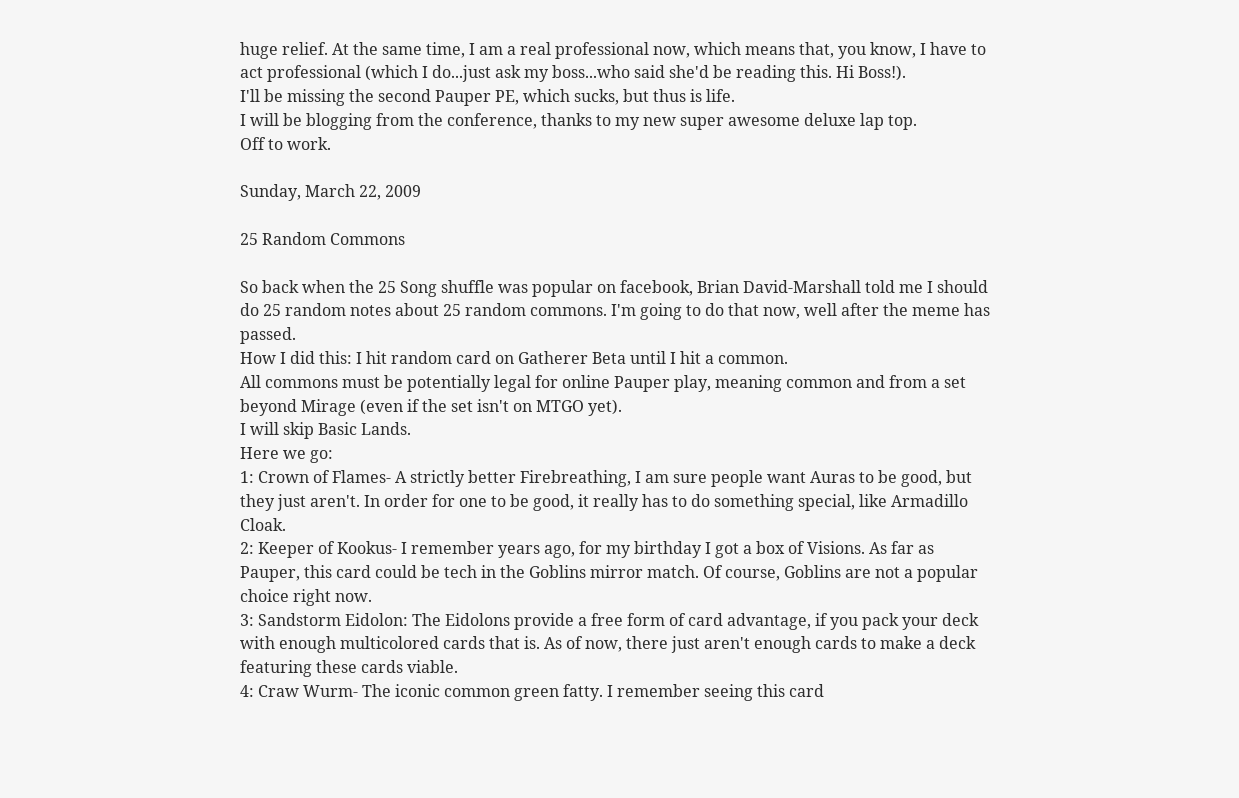huge relief. At the same time, I am a real professional now, which means that, you know, I have to act professional (which I do...just ask my boss...who said she'd be reading this. Hi Boss!).
I'll be missing the second Pauper PE, which sucks, but thus is life.
I will be blogging from the conference, thanks to my new super awesome deluxe lap top.
Off to work.

Sunday, March 22, 2009

25 Random Commons

So back when the 25 Song shuffle was popular on facebook, Brian David-Marshall told me I should do 25 random notes about 25 random commons. I'm going to do that now, well after the meme has passed.
How I did this: I hit random card on Gatherer Beta until I hit a common.
All commons must be potentially legal for online Pauper play, meaning common and from a set beyond Mirage (even if the set isn't on MTGO yet).
I will skip Basic Lands.
Here we go:
1: Crown of Flames- A strictly better Firebreathing, I am sure people want Auras to be good, but they just aren't. In order for one to be good, it really has to do something special, like Armadillo Cloak.
2: Keeper of Kookus- I remember years ago, for my birthday I got a box of Visions. As far as Pauper, this card could be tech in the Goblins mirror match. Of course, Goblins are not a popular choice right now.
3: Sandstorm Eidolon: The Eidolons provide a free form of card advantage, if you pack your deck with enough multicolored cards that is. As of now, there just aren't enough cards to make a deck featuring these cards viable.
4: Craw Wurm- The iconic common green fatty. I remember seeing this card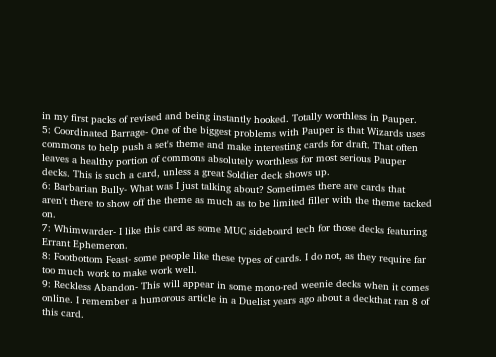in my first packs of revised and being instantly hooked. Totally worthless in Pauper.
5: Coordinated Barrage- One of the biggest problems with Pauper is that Wizards uses commons to help push a set's theme and make interesting cards for draft. That often leaves a healthy portion of commons absolutely worthless for most serious Pauper decks. This is such a card, unless a great Soldier deck shows up.
6: Barbarian Bully- What was I just talking about? Sometimes there are cards that aren't there to show off the theme as much as to be limited filler with the theme tacked on.
7: Whimwarder- I like this card as some MUC sideboard tech for those decks featuring Errant Ephemeron.
8: Footbottom Feast- some people like these types of cards. I do not, as they require far too much work to make work well.
9: Reckless Abandon- This will appear in some mono-red weenie decks when it comes online. I remember a humorous article in a Duelist years ago about a deckthat ran 8 of this card.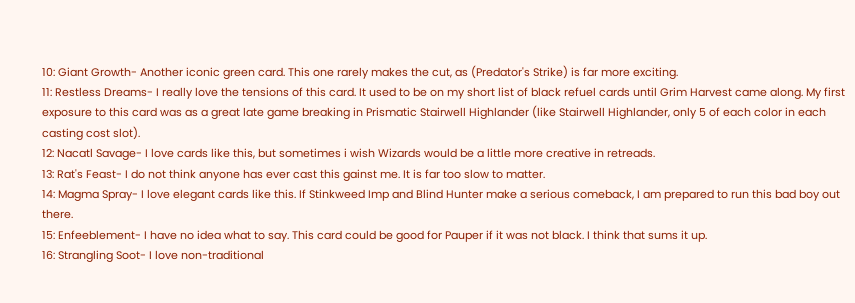10: Giant Growth- Another iconic green card. This one rarely makes the cut, as (Predator's Strike) is far more exciting.
11: Restless Dreams- I really love the tensions of this card. It used to be on my short list of black refuel cards until Grim Harvest came along. My first exposure to this card was as a great late game breaking in Prismatic Stairwell Highlander (like Stairwell Highlander, only 5 of each color in each casting cost slot).
12: Nacatl Savage- I love cards like this, but sometimes i wish Wizards would be a little more creative in retreads.
13: Rat's Feast- I do not think anyone has ever cast this gainst me. It is far too slow to matter.
14: Magma Spray- I love elegant cards like this. If Stinkweed Imp and Blind Hunter make a serious comeback, I am prepared to run this bad boy out there.
15: Enfeeblement- I have no idea what to say. This card could be good for Pauper if it was not black. I think that sums it up.
16: Strangling Soot- I love non-traditional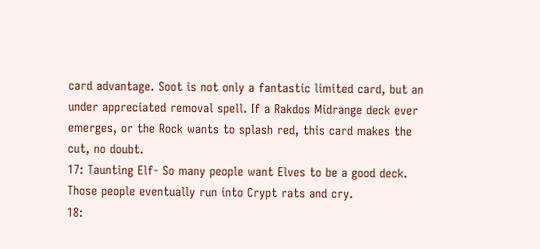card advantage. Soot is not only a fantastic limited card, but an under appreciated removal spell. If a Rakdos Midrange deck ever emerges, or the Rock wants to splash red, this card makes the cut, no doubt.
17: Taunting Elf- So many people want Elves to be a good deck. Those people eventually run into Crypt rats and cry.
18: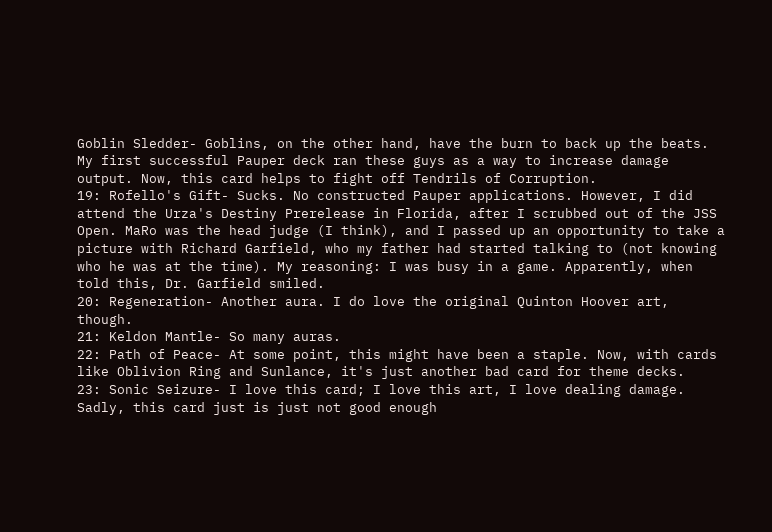Goblin Sledder- Goblins, on the other hand, have the burn to back up the beats. My first successful Pauper deck ran these guys as a way to increase damage output. Now, this card helps to fight off Tendrils of Corruption.
19: Rofello's Gift- Sucks. No constructed Pauper applications. However, I did attend the Urza's Destiny Prerelease in Florida, after I scrubbed out of the JSS Open. MaRo was the head judge (I think), and I passed up an opportunity to take a picture with Richard Garfield, who my father had started talking to (not knowing who he was at the time). My reasoning: I was busy in a game. Apparently, when told this, Dr. Garfield smiled.
20: Regeneration- Another aura. I do love the original Quinton Hoover art, though.
21: Keldon Mantle- So many auras.
22: Path of Peace- At some point, this might have been a staple. Now, with cards like Oblivion Ring and Sunlance, it's just another bad card for theme decks.
23: Sonic Seizure- I love this card; I love this art, I love dealing damage. Sadly, this card just is just not good enough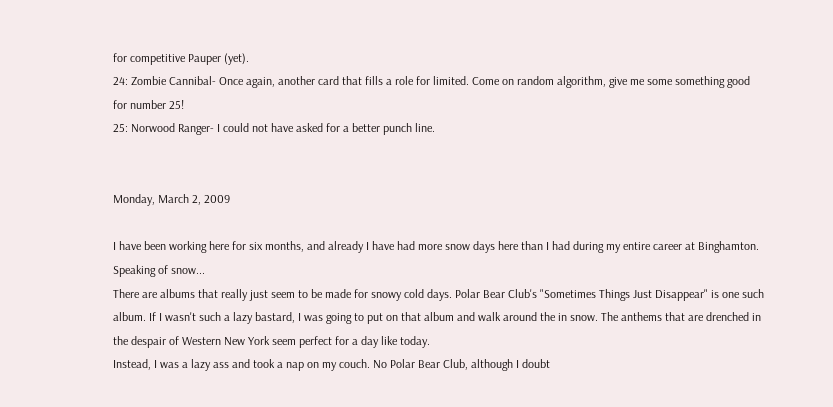for competitive Pauper (yet).
24: Zombie Cannibal- Once again, another card that fills a role for limited. Come on random algorithm, give me some something good for number 25!
25: Norwood Ranger- I could not have asked for a better punch line.


Monday, March 2, 2009

I have been working here for six months, and already I have had more snow days here than I had during my entire career at Binghamton. Speaking of snow...
There are albums that really just seem to be made for snowy cold days. Polar Bear Club's "Sometimes Things Just Disappear" is one such album. If I wasn't such a lazy bastard, I was going to put on that album and walk around the in snow. The anthems that are drenched in the despair of Western New York seem perfect for a day like today.
Instead, I was a lazy ass and took a nap on my couch. No Polar Bear Club, although I doubt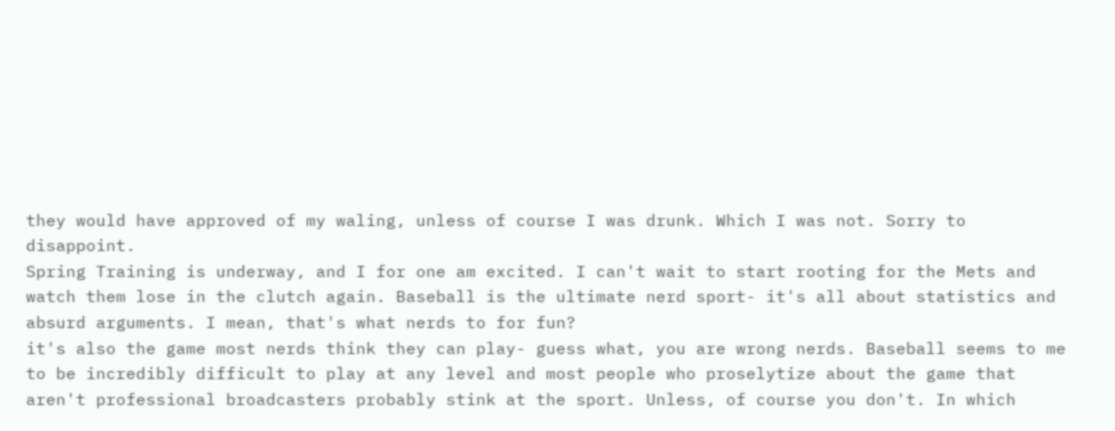they would have approved of my waling, unless of course I was drunk. Which I was not. Sorry to disappoint.
Spring Training is underway, and I for one am excited. I can't wait to start rooting for the Mets and watch them lose in the clutch again. Baseball is the ultimate nerd sport- it's all about statistics and absurd arguments. I mean, that's what nerds to for fun?
it's also the game most nerds think they can play- guess what, you are wrong nerds. Baseball seems to me to be incredibly difficult to play at any level and most people who proselytize about the game that aren't professional broadcasters probably stink at the sport. Unless, of course you don't. In which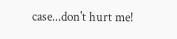case...don't hurt me!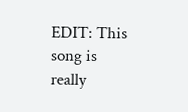EDIT: This song is really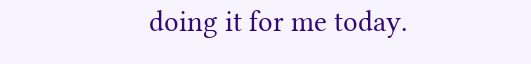doing it for me today.